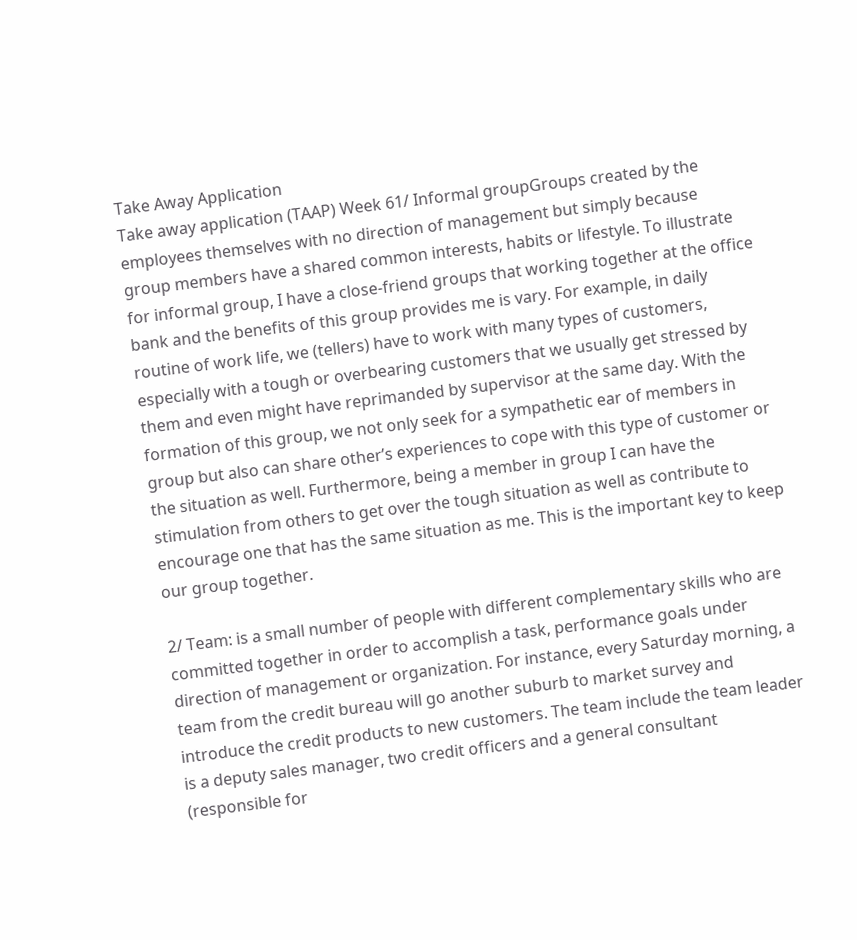Take Away Application
Take away application (TAAP) Week 61/ Informal groupGroups created by the employees themselves with no direction of management but simply because group members have a shared common interests, habits or lifestyle. To illustrate for informal group, I have a close-friend groups that working together at the office bank and the benefits of this group provides me is vary. For example, in daily routine of work life, we (tellers) have to work with many types of customers, especially with a tough or overbearing customers that we usually get stressed by them and even might have reprimanded by supervisor at the same day. With the formation of this group, we not only seek for a sympathetic ear of members in group but also can share other’s experiences to cope with this type of customer or the situation as well. Furthermore, being a member in group I can have the stimulation from others to get over the tough situation as well as contribute to encourage one that has the same situation as me. This is the important key to keep our group together.

2/ Team: is a small number of people with different complementary skills who are committed together in order to accomplish a task, performance goals under direction of management or organization. For instance, every Saturday morning, a team from the credit bureau will go another suburb to market survey and introduce the credit products to new customers. The team include the team leader is a deputy sales manager, two credit officers and a general consultant (responsible for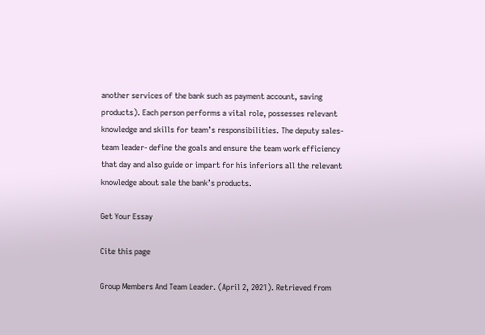another services of the bank such as payment account, saving products). Each person performs a vital role, possesses relevant knowledge and skills for team’s responsibilities. The deputy sales-team leader- define the goals and ensure the team work efficiency that day and also guide or impart for his inferiors all the relevant knowledge about sale the bank’s products.

Get Your Essay

Cite this page

Group Members And Team Leader. (April 2, 2021). Retrieved from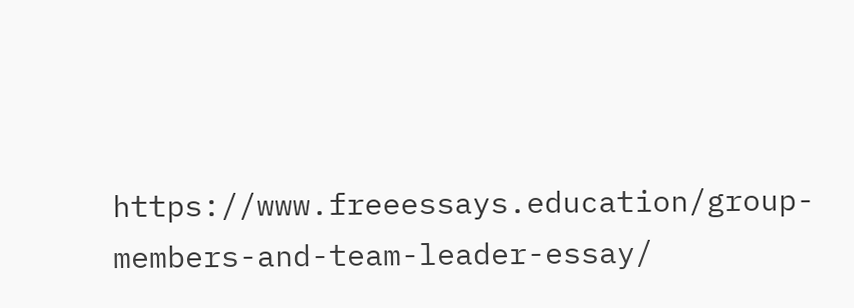https://www.freeessays.education/group-members-and-team-leader-essay/